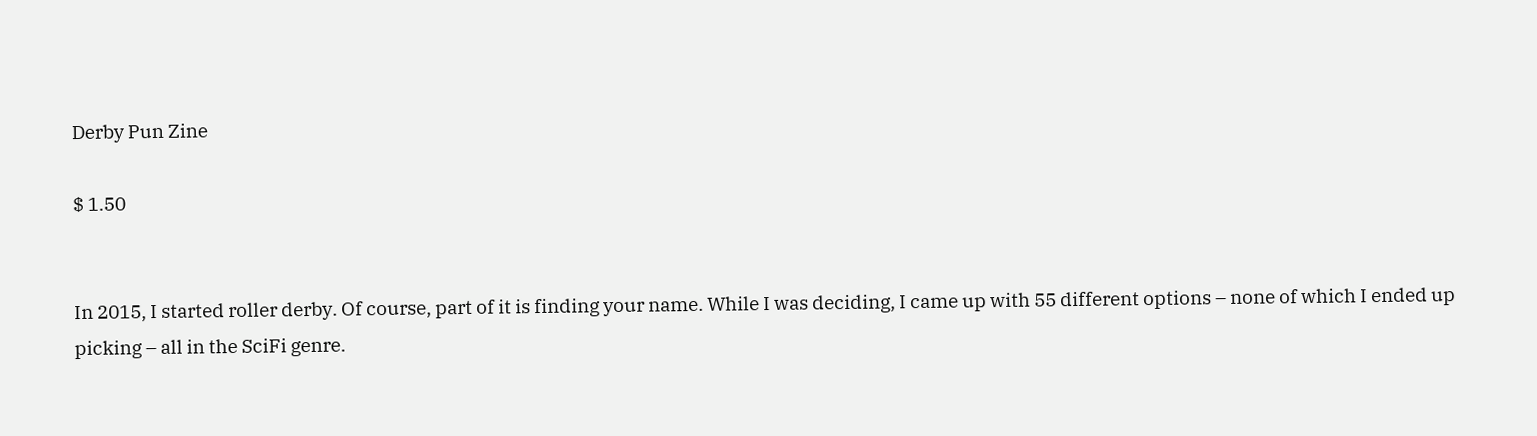Derby Pun Zine

$ 1.50


In 2015, I started roller derby. Of course, part of it is finding your name. While I was deciding, I came up with 55 different options – none of which I ended up picking – all in the SciFi genre.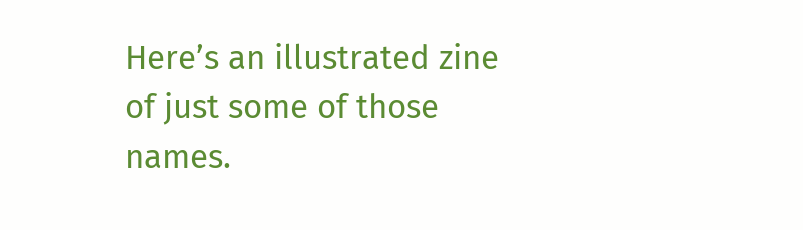Here’s an illustrated zine of just some of those names.